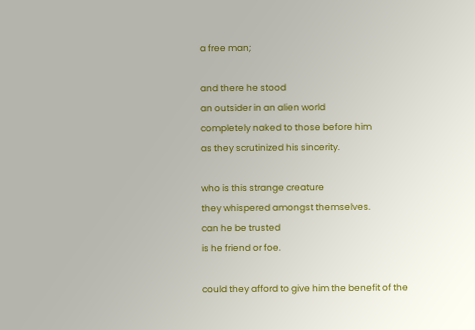a free man;

and there he stood
an outsider in an alien world
completely naked to those before him
as they scrutinized his sincerity.

who is this strange creature
they whispered amongst themselves.
can he be trusted
is he friend or foe.

could they afford to give him the benefit of the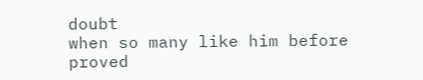doubt
when so many like him before
proved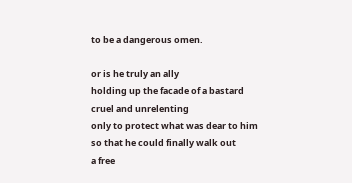to be a dangerous omen.

or is he truly an ally
holding up the facade of a bastard
cruel and unrelenting
only to protect what was dear to him
so that he could finally walk out
a free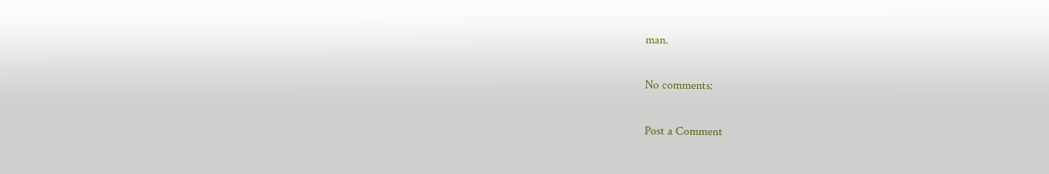man.

No comments:

Post a Comment